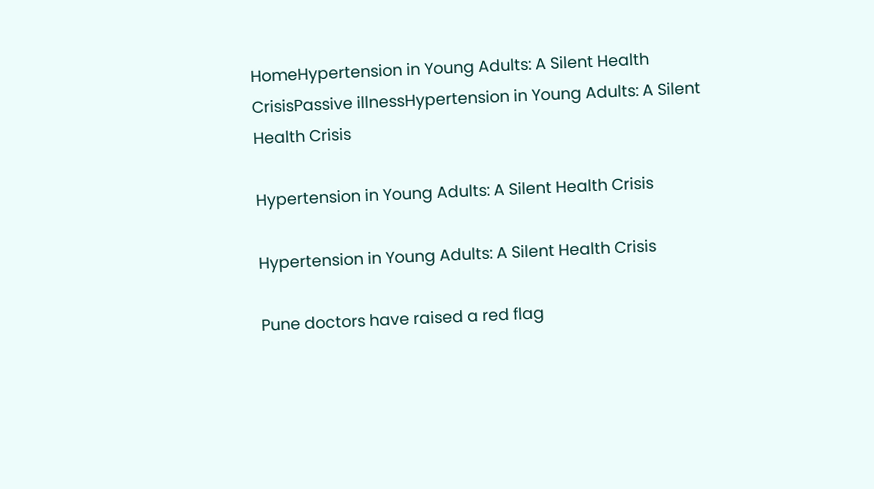HomeHypertension in Young Adults: A Silent Health CrisisPassive illnessHypertension in Young Adults: A Silent Health Crisis

Hypertension in Young Adults: A Silent Health Crisis

Hypertension in Young Adults: A Silent Health Crisis

Pune doctors have raised a red flag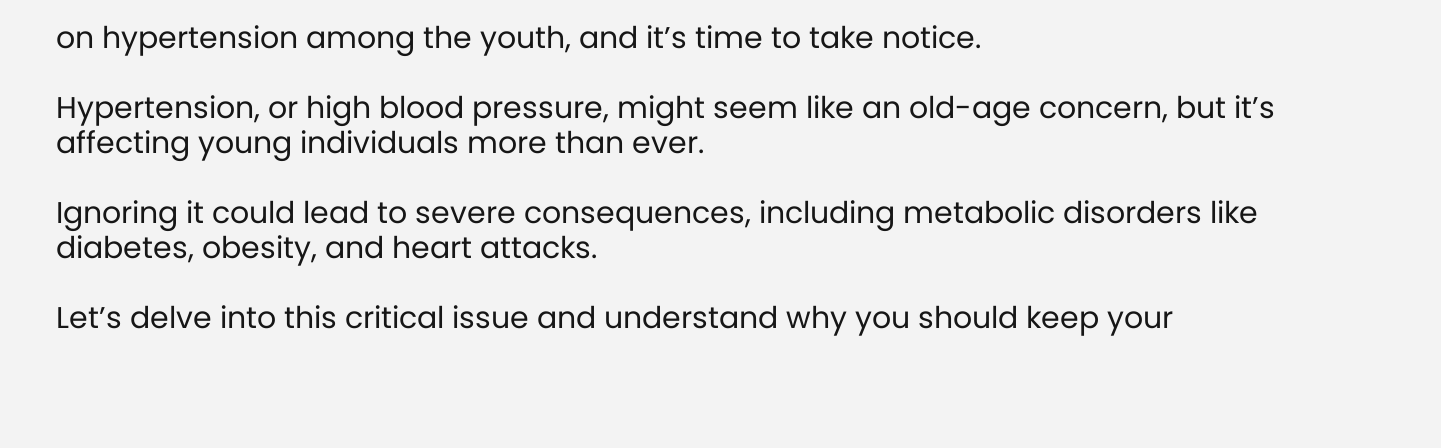on hypertension among the youth, and it’s time to take notice.

Hypertension, or high blood pressure, might seem like an old-age concern, but it’s affecting young individuals more than ever.

Ignoring it could lead to severe consequences, including metabolic disorders like diabetes, obesity, and heart attacks.

Let’s delve into this critical issue and understand why you should keep your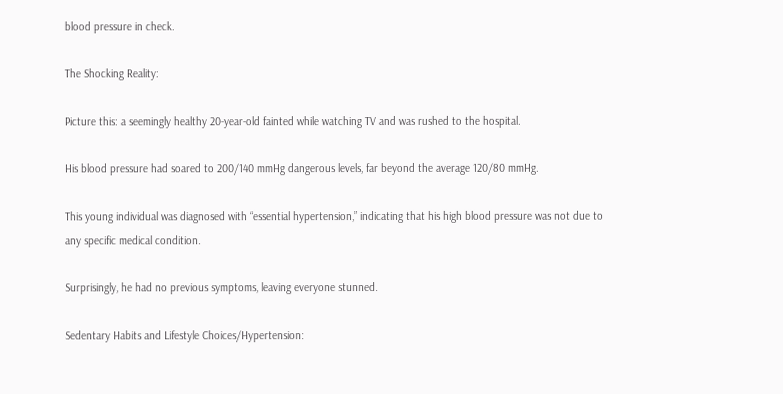blood pressure in check.

The Shocking Reality:

Picture this: a seemingly healthy 20-year-old fainted while watching TV and was rushed to the hospital.

His blood pressure had soared to 200/140 mmHg dangerous levels, far beyond the average 120/80 mmHg.

This young individual was diagnosed with “essential hypertension,” indicating that his high blood pressure was not due to any specific medical condition.

Surprisingly, he had no previous symptoms, leaving everyone stunned.

Sedentary Habits and Lifestyle Choices/Hypertension: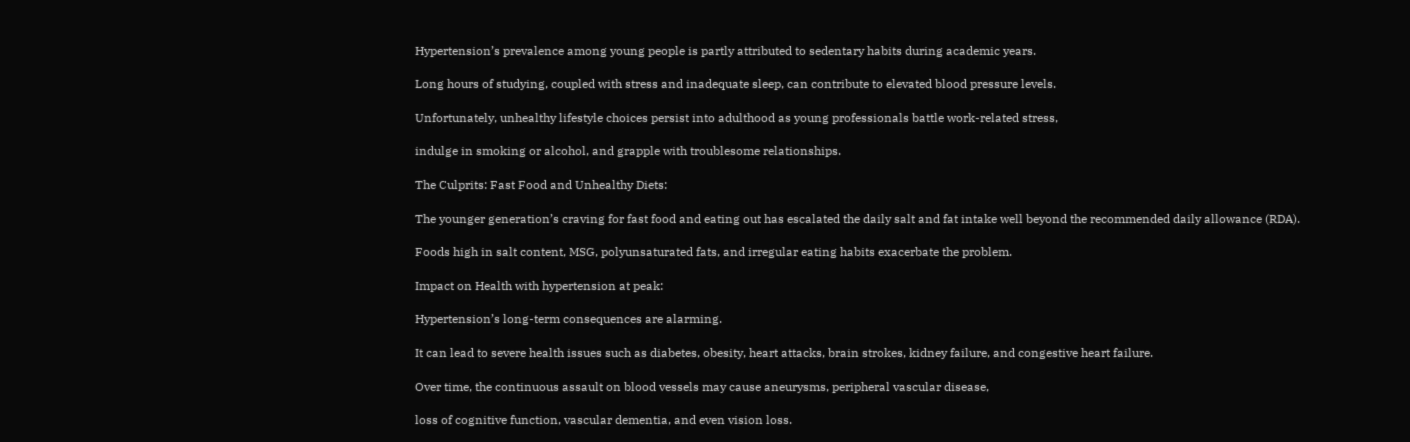Hypertension’s prevalence among young people is partly attributed to sedentary habits during academic years.

Long hours of studying, coupled with stress and inadequate sleep, can contribute to elevated blood pressure levels.

Unfortunately, unhealthy lifestyle choices persist into adulthood as young professionals battle work-related stress,

indulge in smoking or alcohol, and grapple with troublesome relationships.

The Culprits: Fast Food and Unhealthy Diets:

The younger generation’s craving for fast food and eating out has escalated the daily salt and fat intake well beyond the recommended daily allowance (RDA).

Foods high in salt content, MSG, polyunsaturated fats, and irregular eating habits exacerbate the problem.

Impact on Health with hypertension at peak:

Hypertension’s long-term consequences are alarming.

It can lead to severe health issues such as diabetes, obesity, heart attacks, brain strokes, kidney failure, and congestive heart failure.

Over time, the continuous assault on blood vessels may cause aneurysms, peripheral vascular disease,

loss of cognitive function, vascular dementia, and even vision loss.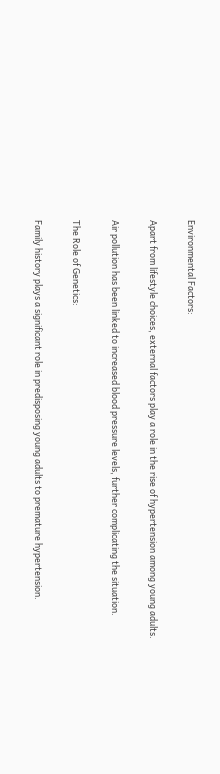Environmental Factors:

Apart from lifestyle choices, external factors play a role in the rise of hypertension among young adults.

Air pollution has been linked to increased blood pressure levels, further complicating the situation.

The Role of Genetics:

Family history plays a significant role in predisposing young adults to premature hypertension.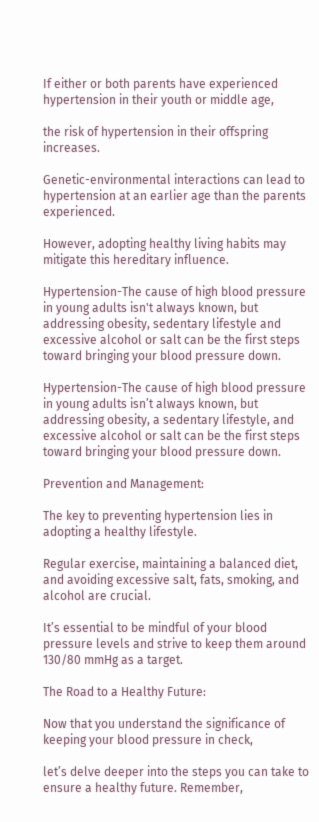If either or both parents have experienced hypertension in their youth or middle age,

the risk of hypertension in their offspring increases.

Genetic-environmental interactions can lead to hypertension at an earlier age than the parents experienced.

However, adopting healthy living habits may mitigate this hereditary influence.

Hypertension-The cause of high blood pressure in young adults isn't always known, but addressing obesity, sedentary lifestyle and excessive alcohol or salt can be the first steps toward bringing your blood pressure down.

Hypertension-The cause of high blood pressure in young adults isn’t always known, but addressing obesity, a sedentary lifestyle, and excessive alcohol or salt can be the first steps toward bringing your blood pressure down.

Prevention and Management:

The key to preventing hypertension lies in adopting a healthy lifestyle.

Regular exercise, maintaining a balanced diet, and avoiding excessive salt, fats, smoking, and alcohol are crucial.

It’s essential to be mindful of your blood pressure levels and strive to keep them around 130/80 mmHg as a target.

The Road to a Healthy Future:

Now that you understand the significance of keeping your blood pressure in check,

let’s delve deeper into the steps you can take to ensure a healthy future. Remember,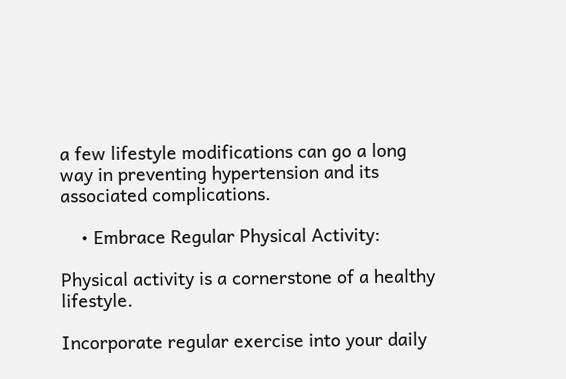a few lifestyle modifications can go a long way in preventing hypertension and its associated complications.

    • Embrace Regular Physical Activity:

Physical activity is a cornerstone of a healthy lifestyle.

Incorporate regular exercise into your daily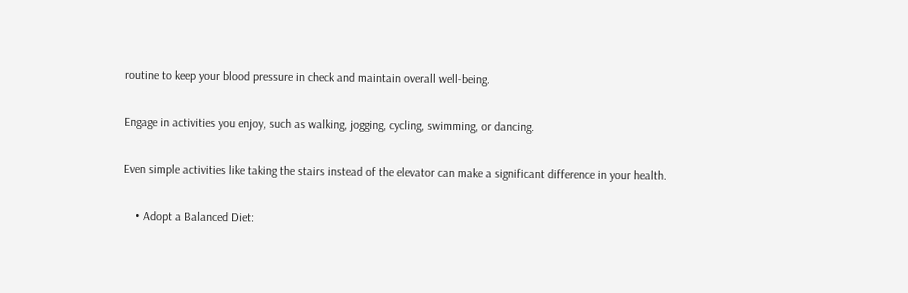routine to keep your blood pressure in check and maintain overall well-being.

Engage in activities you enjoy, such as walking, jogging, cycling, swimming, or dancing.

Even simple activities like taking the stairs instead of the elevator can make a significant difference in your health.

    • Adopt a Balanced Diet: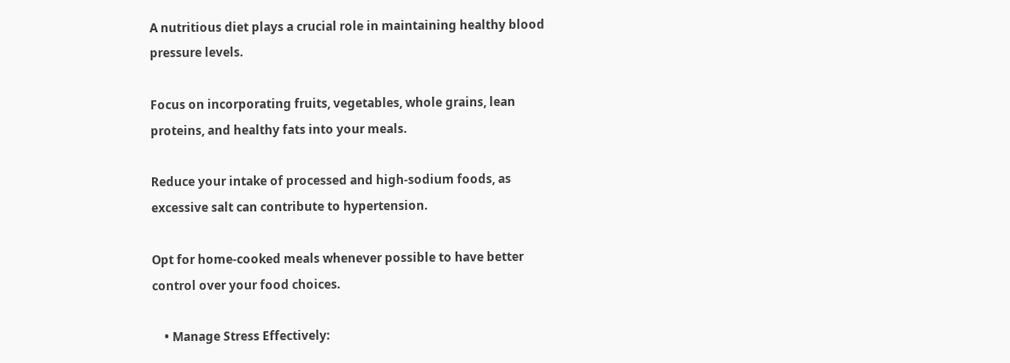A nutritious diet plays a crucial role in maintaining healthy blood pressure levels.

Focus on incorporating fruits, vegetables, whole grains, lean proteins, and healthy fats into your meals.

Reduce your intake of processed and high-sodium foods, as excessive salt can contribute to hypertension.

Opt for home-cooked meals whenever possible to have better control over your food choices.

    • Manage Stress Effectively: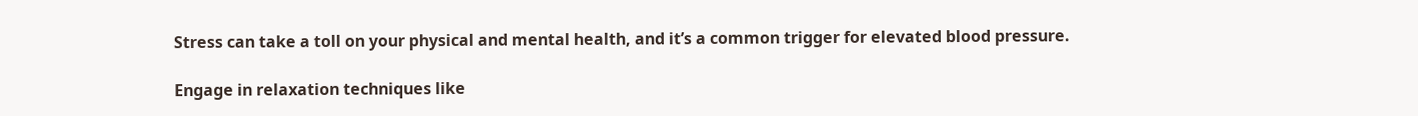Stress can take a toll on your physical and mental health, and it’s a common trigger for elevated blood pressure.

Engage in relaxation techniques like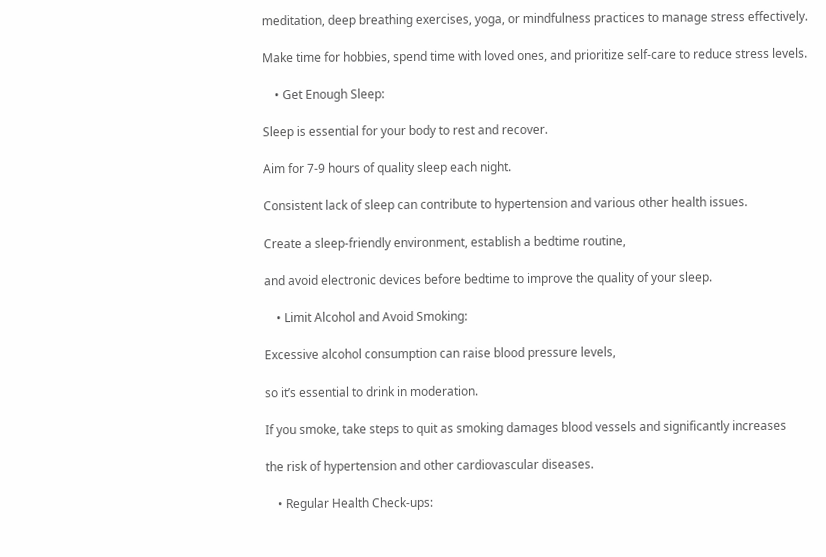meditation, deep breathing exercises, yoga, or mindfulness practices to manage stress effectively.

Make time for hobbies, spend time with loved ones, and prioritize self-care to reduce stress levels.

    • Get Enough Sleep:

Sleep is essential for your body to rest and recover.

Aim for 7-9 hours of quality sleep each night.

Consistent lack of sleep can contribute to hypertension and various other health issues.

Create a sleep-friendly environment, establish a bedtime routine,

and avoid electronic devices before bedtime to improve the quality of your sleep.

    • Limit Alcohol and Avoid Smoking:

Excessive alcohol consumption can raise blood pressure levels,

so it’s essential to drink in moderation.

If you smoke, take steps to quit as smoking damages blood vessels and significantly increases

the risk of hypertension and other cardiovascular diseases.

    • Regular Health Check-ups: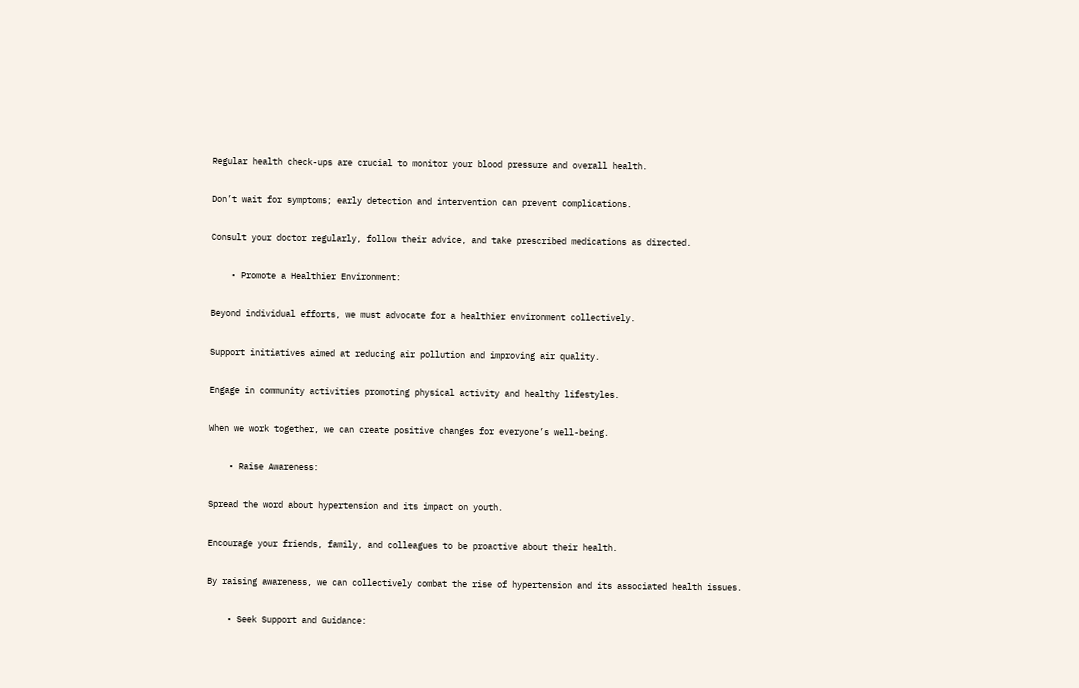Regular health check-ups are crucial to monitor your blood pressure and overall health.

Don’t wait for symptoms; early detection and intervention can prevent complications.

Consult your doctor regularly, follow their advice, and take prescribed medications as directed.

    • Promote a Healthier Environment:

Beyond individual efforts, we must advocate for a healthier environment collectively.

Support initiatives aimed at reducing air pollution and improving air quality.

Engage in community activities promoting physical activity and healthy lifestyles.

When we work together, we can create positive changes for everyone’s well-being.

    • Raise Awareness:

Spread the word about hypertension and its impact on youth.

Encourage your friends, family, and colleagues to be proactive about their health.

By raising awareness, we can collectively combat the rise of hypertension and its associated health issues.

    • Seek Support and Guidance: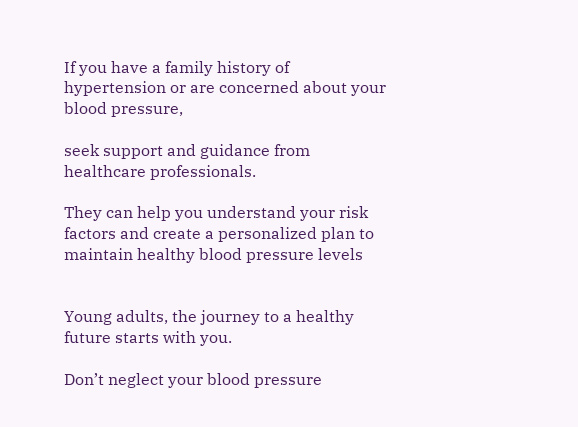If you have a family history of hypertension or are concerned about your blood pressure,

seek support and guidance from healthcare professionals.

They can help you understand your risk factors and create a personalized plan to maintain healthy blood pressure levels


Young adults, the journey to a healthy future starts with you.

Don’t neglect your blood pressure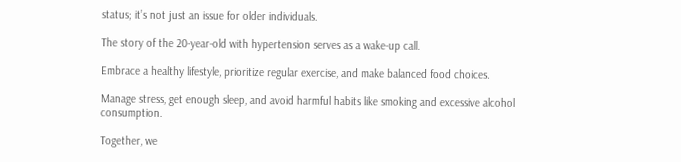status; it’s not just an issue for older individuals.

The story of the 20-year-old with hypertension serves as a wake-up call.

Embrace a healthy lifestyle, prioritize regular exercise, and make balanced food choices.

Manage stress, get enough sleep, and avoid harmful habits like smoking and excessive alcohol consumption.

Together, we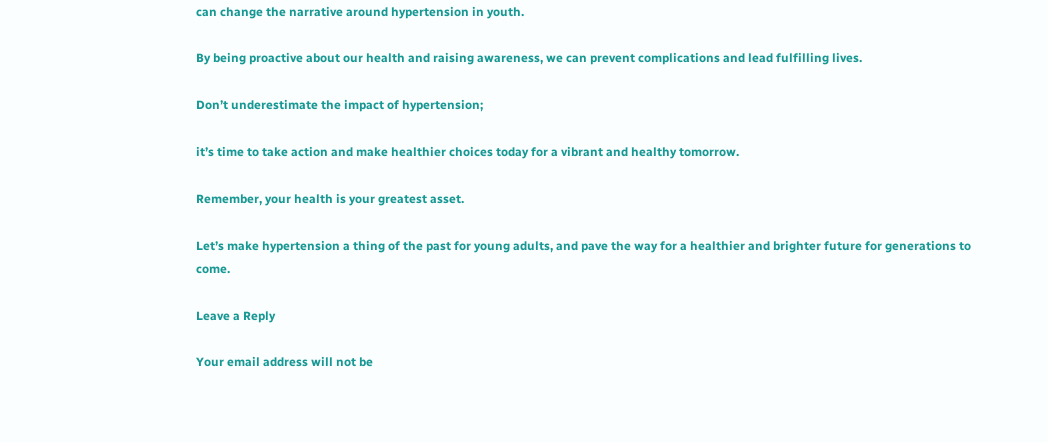can change the narrative around hypertension in youth.

By being proactive about our health and raising awareness, we can prevent complications and lead fulfilling lives.

Don’t underestimate the impact of hypertension;

it’s time to take action and make healthier choices today for a vibrant and healthy tomorrow.

Remember, your health is your greatest asset.

Let’s make hypertension a thing of the past for young adults, and pave the way for a healthier and brighter future for generations to come.

Leave a Reply

Your email address will not be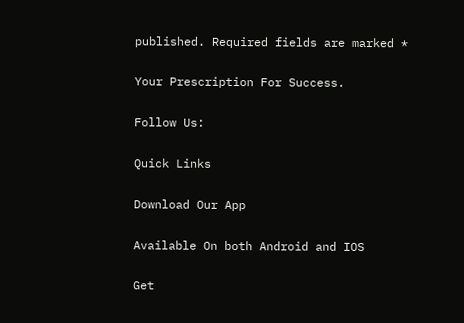published. Required fields are marked *

Your Prescription For Success.

Follow Us:

Quick Links

Download Our App

Available On both Android and IOS

Get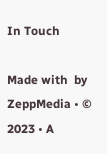In Touch

Made with  by ZeppMedia • © 2023 • A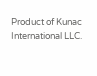Product of Kunac International LLC.